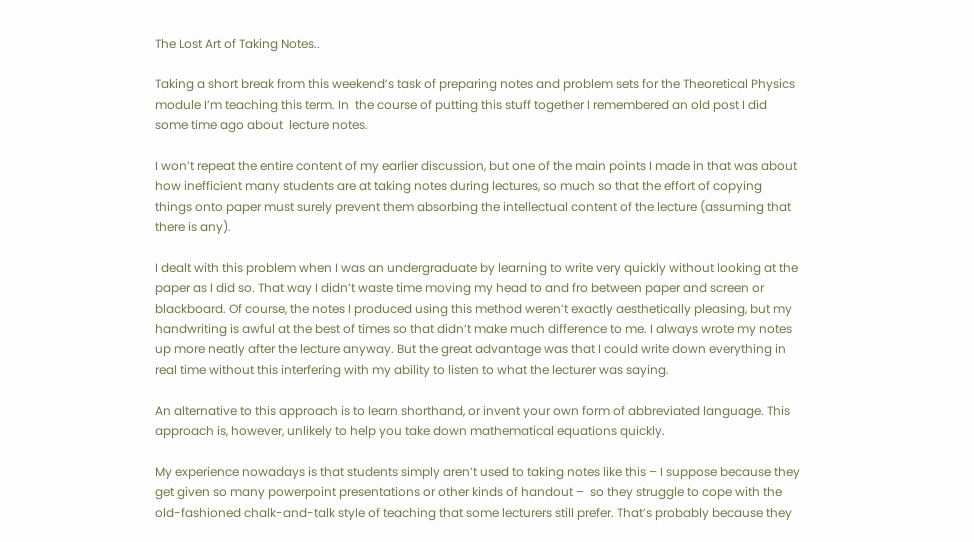The Lost Art of Taking Notes..

Taking a short break from this weekend’s task of preparing notes and problem sets for the Theoretical Physics module I’m teaching this term. In  the course of putting this stuff together I remembered an old post I did some time ago about  lecture notes.

I won’t repeat the entire content of my earlier discussion, but one of the main points I made in that was about how inefficient many students are at taking notes during lectures, so much so that the effort of copying things onto paper must surely prevent them absorbing the intellectual content of the lecture (assuming that there is any).

I dealt with this problem when I was an undergraduate by learning to write very quickly without looking at the paper as I did so. That way I didn’t waste time moving my head to and fro between paper and screen or blackboard. Of course, the notes I produced using this method weren’t exactly aesthetically pleasing, but my handwriting is awful at the best of times so that didn’t make much difference to me. I always wrote my notes up more neatly after the lecture anyway. But the great advantage was that I could write down everything in real time without this interfering with my ability to listen to what the lecturer was saying.

An alternative to this approach is to learn shorthand, or invent your own form of abbreviated language. This approach is, however, unlikely to help you take down mathematical equations quickly.

My experience nowadays is that students simply aren’t used to taking notes like this – I suppose because they get given so many powerpoint presentations or other kinds of handout –  so they struggle to cope with the old-fashioned chalk-and-talk style of teaching that some lecturers still prefer. That’s probably because they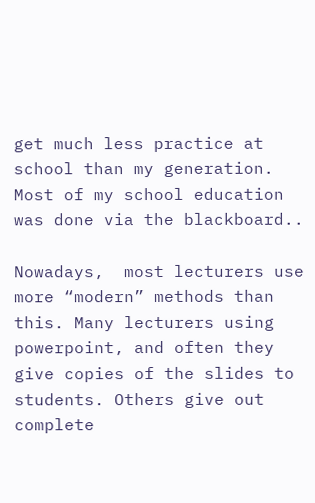get much less practice at school than my generation. Most of my school education was done via the blackboard..

Nowadays,  most lecturers use more “modern” methods than this. Many lecturers using powerpoint, and often they give copies of the slides to students. Others give out complete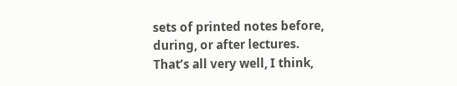sets of printed notes before, during, or after lectures. That’s all very well, I think,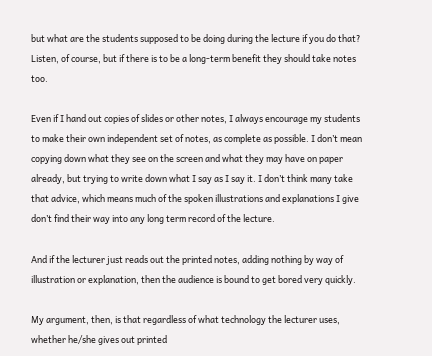but what are the students supposed to be doing during the lecture if you do that? Listen, of course, but if there is to be a long-term benefit they should take notes too.

Even if I hand out copies of slides or other notes, I always encourage my students to make their own independent set of notes, as complete as possible. I don’t mean copying down what they see on the screen and what they may have on paper already, but trying to write down what I say as I say it. I don’t think many take that advice, which means much of the spoken illustrations and explanations I give don’t find their way into any long term record of the lecture.

And if the lecturer just reads out the printed notes, adding nothing by way of illustration or explanation, then the audience is bound to get bored very quickly.

My argument, then, is that regardless of what technology the lecturer uses, whether he/she gives out printed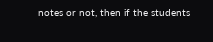notes or not, then if the students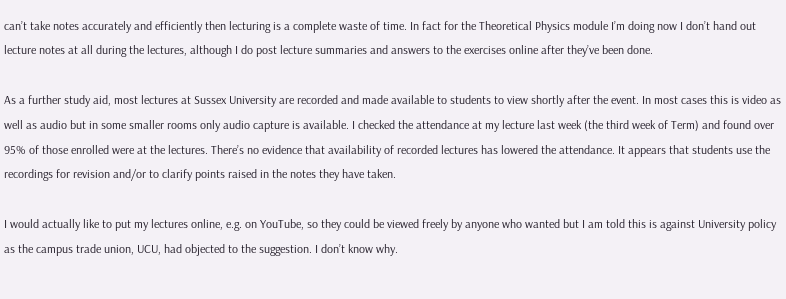can’t take notes accurately and efficiently then lecturing is a complete waste of time. In fact for the Theoretical Physics module I’m doing now I don’t hand out lecture notes at all during the lectures, although I do post lecture summaries and answers to the exercises online after they’ve been done.

As a further study aid, most lectures at Sussex University are recorded and made available to students to view shortly after the event. In most cases this is video as well as audio but in some smaller rooms only audio capture is available. I checked the attendance at my lecture last week (the third week of Term) and found over 95% of those enrolled were at the lectures. There’s no evidence that availability of recorded lectures has lowered the attendance. It appears that students use the recordings for revision and/or to clarify points raised in the notes they have taken.

I would actually like to put my lectures online, e.g. on YouTube, so they could be viewed freely by anyone who wanted but I am told this is against University policy as the campus trade union, UCU, had objected to the suggestion. I don’t know why.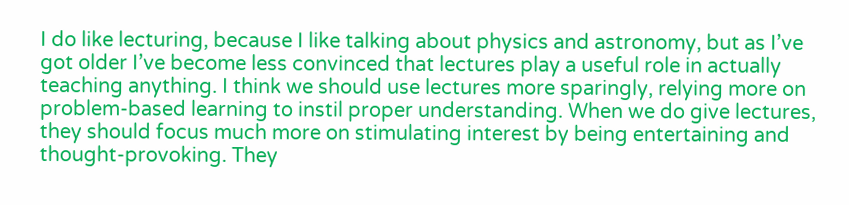I do like lecturing, because I like talking about physics and astronomy, but as I’ve got older I’ve become less convinced that lectures play a useful role in actually teaching anything. I think we should use lectures more sparingly, relying more on problem-based learning to instil proper understanding. When we do give lectures, they should focus much more on stimulating interest by being entertaining and thought-provoking. They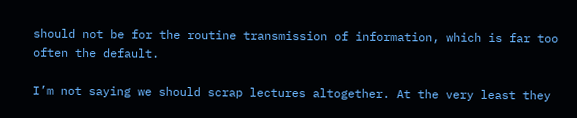should not be for the routine transmission of information, which is far too often the default.

I’m not saying we should scrap lectures altogether. At the very least they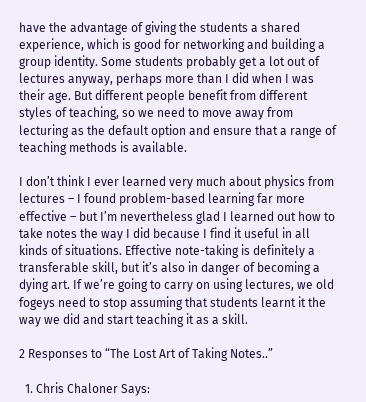have the advantage of giving the students a shared experience, which is good for networking and building a group identity. Some students probably get a lot out of lectures anyway, perhaps more than I did when I was their age. But different people benefit from different styles of teaching, so we need to move away from lecturing as the default option and ensure that a range of teaching methods is available.

I don’t think I ever learned very much about physics from lectures – I found problem-based learning far more effective – but I’m nevertheless glad I learned out how to take notes the way I did because I find it useful in all kinds of situations. Effective note-taking is definitely a transferable skill, but it’s also in danger of becoming a dying art. If we’re going to carry on using lectures, we old fogeys need to stop assuming that students learnt it the way we did and start teaching it as a skill.

2 Responses to “The Lost Art of Taking Notes..”

  1. Chris Chaloner Says: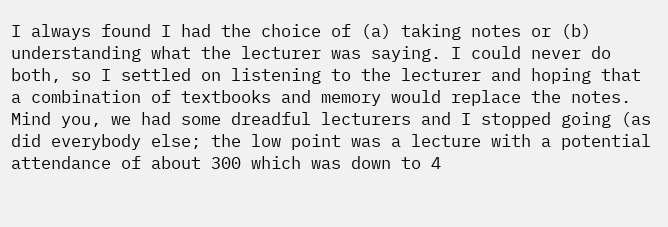I always found I had the choice of (a) taking notes or (b) understanding what the lecturer was saying. I could never do both, so I settled on listening to the lecturer and hoping that a combination of textbooks and memory would replace the notes. Mind you, we had some dreadful lecturers and I stopped going (as did everybody else; the low point was a lecture with a potential attendance of about 300 which was down to 4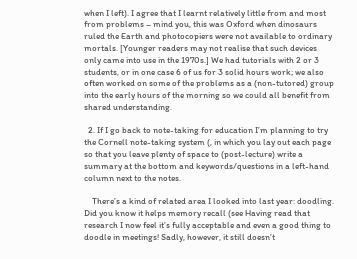when I left). I agree that I learnt relatively little from and most from problems – mind you, this was Oxford when dinosaurs ruled the Earth and photocopiers were not available to ordinary mortals. [Younger readers may not realise that such devices only came into use in the 1970s.] We had tutorials with 2 or 3 students, or in one case 6 of us for 3 solid hours work; we also often worked on some of the problems as a (non-tutored) group into the early hours of the morning so we could all benefit from shared understanding.

  2. If I go back to note-taking for education I’m planning to try the Cornell note-taking system (, in which you lay out each page so that you leave plenty of space to (post-lecture) write a summary at the bottom and keywords/questions in a left-hand column next to the notes.

    There’s a kind of related area I looked into last year: doodling. Did you know it helps memory recall (see Having read that research I now feel it’s fully acceptable and even a good thing to doodle in meetings! Sadly, however, it still doesn’t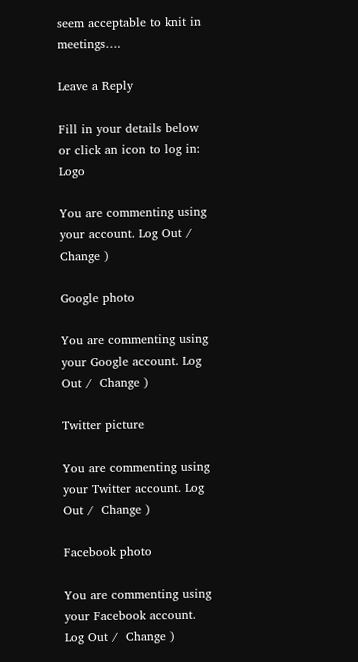seem acceptable to knit in meetings….

Leave a Reply

Fill in your details below or click an icon to log in: Logo

You are commenting using your account. Log Out /  Change )

Google photo

You are commenting using your Google account. Log Out /  Change )

Twitter picture

You are commenting using your Twitter account. Log Out /  Change )

Facebook photo

You are commenting using your Facebook account. Log Out /  Change )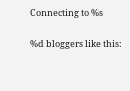Connecting to %s

%d bloggers like this: